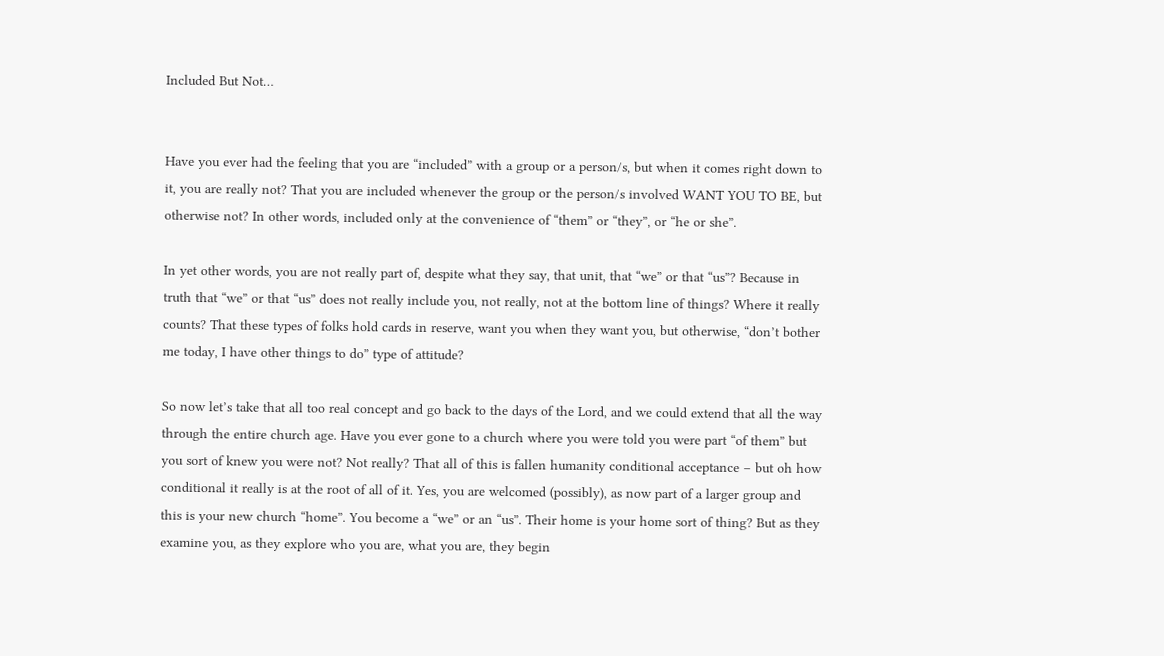Included But Not…


Have you ever had the feeling that you are “included” with a group or a person/s, but when it comes right down to it, you are really not? That you are included whenever the group or the person/s involved WANT YOU TO BE, but otherwise not? In other words, included only at the convenience of “them” or “they”, or “he or she”.

In yet other words, you are not really part of, despite what they say, that unit, that “we” or that “us”? Because in truth that “we” or that “us” does not really include you, not really, not at the bottom line of things? Where it really counts? That these types of folks hold cards in reserve, want you when they want you, but otherwise, “don’t bother me today, I have other things to do” type of attitude?

So now let’s take that all too real concept and go back to the days of the Lord, and we could extend that all the way through the entire church age. Have you ever gone to a church where you were told you were part “of them” but you sort of knew you were not? Not really? That all of this is fallen humanity conditional acceptance – but oh how conditional it really is at the root of all of it. Yes, you are welcomed (possibly), as now part of a larger group and this is your new church “home”. You become a “we” or an “us”. Their home is your home sort of thing? But as they examine you, as they explore who you are, what you are, they begin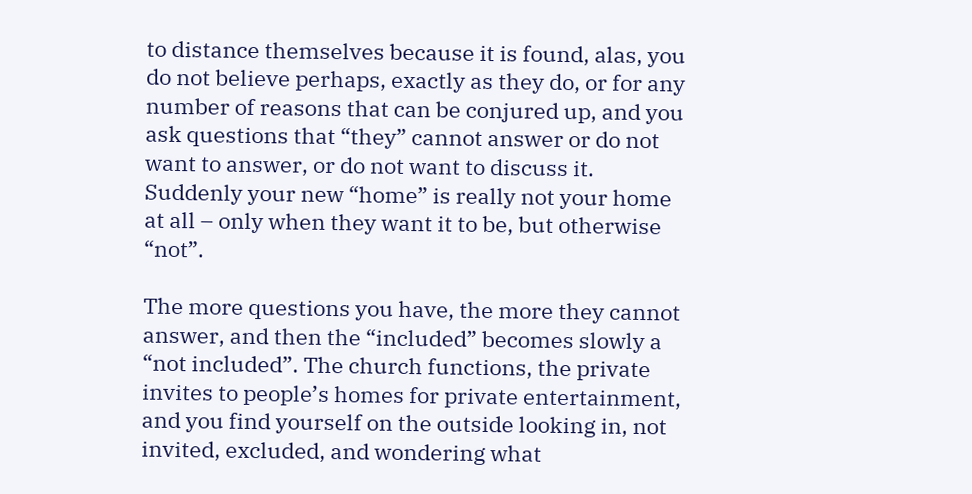to distance themselves because it is found, alas, you do not believe perhaps, exactly as they do, or for any number of reasons that can be conjured up, and you ask questions that “they” cannot answer or do not want to answer, or do not want to discuss it. Suddenly your new “home” is really not your home at all – only when they want it to be, but otherwise “not”.

The more questions you have, the more they cannot answer, and then the “included” becomes slowly a “not included”. The church functions, the private invites to people’s homes for private entertainment, and you find yourself on the outside looking in, not invited, excluded, and wondering what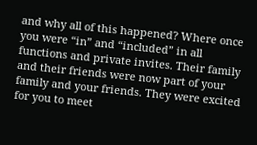and why all of this happened? Where once you were “in” and “included” in all functions and private invites. Their family and their friends were now part of your family and your friends. They were excited for you to meet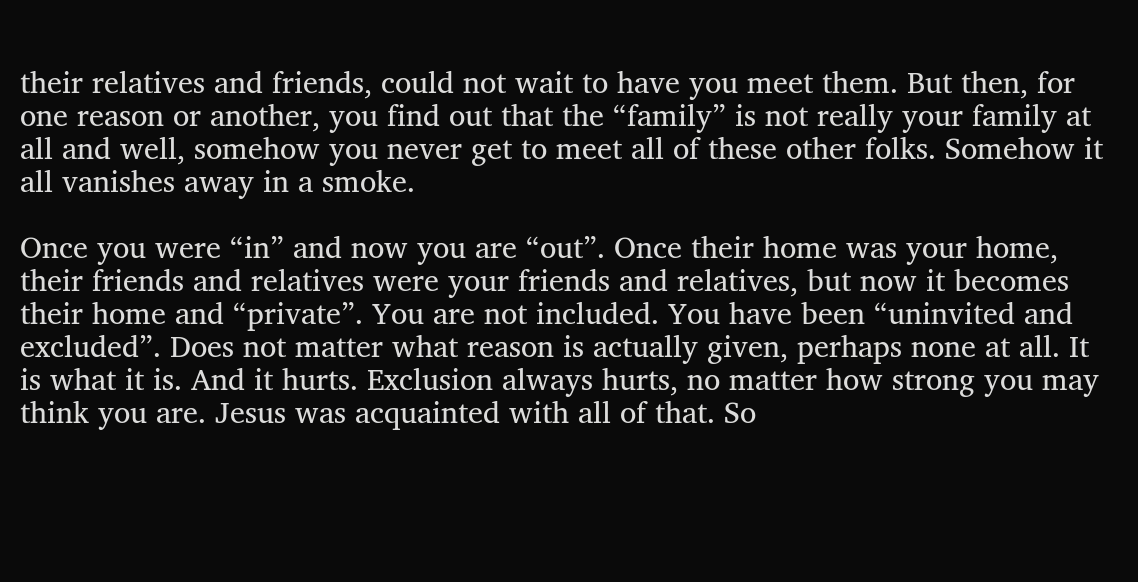their relatives and friends, could not wait to have you meet them. But then, for one reason or another, you find out that the “family” is not really your family at all and well, somehow you never get to meet all of these other folks. Somehow it all vanishes away in a smoke.

Once you were “in” and now you are “out”. Once their home was your home, their friends and relatives were your friends and relatives, but now it becomes their home and “private”. You are not included. You have been “uninvited and excluded”. Does not matter what reason is actually given, perhaps none at all. It is what it is. And it hurts. Exclusion always hurts, no matter how strong you may think you are. Jesus was acquainted with all of that. So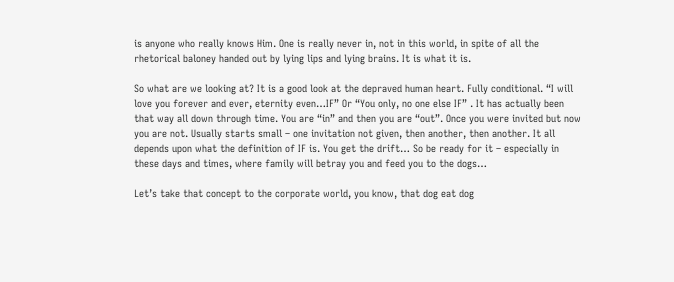is anyone who really knows Him. One is really never in, not in this world, in spite of all the rhetorical baloney handed out by lying lips and lying brains. It is what it is.

So what are we looking at? It is a good look at the depraved human heart. Fully conditional. “I will love you forever and ever, eternity even…IF” Or “You only, no one else IF” . It has actually been that way all down through time. You are “in” and then you are “out”. Once you were invited but now you are not. Usually starts small – one invitation not given, then another, then another. It all depends upon what the definition of IF is. You get the drift… So be ready for it – especially in these days and times, where family will betray you and feed you to the dogs…

Let’s take that concept to the corporate world, you know, that dog eat dog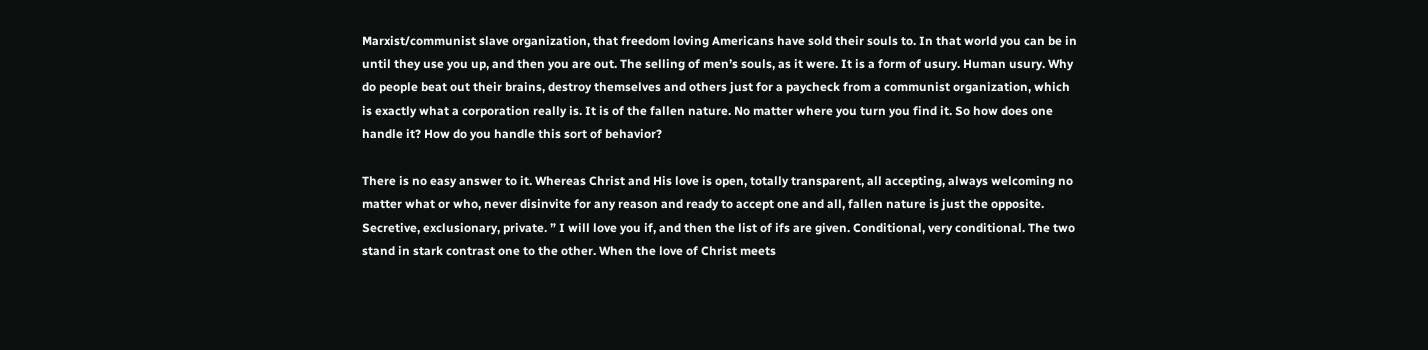Marxist/communist slave organization, that freedom loving Americans have sold their souls to. In that world you can be in until they use you up, and then you are out. The selling of men’s souls, as it were. It is a form of usury. Human usury. Why do people beat out their brains, destroy themselves and others just for a paycheck from a communist organization, which is exactly what a corporation really is. It is of the fallen nature. No matter where you turn you find it. So how does one handle it? How do you handle this sort of behavior?

There is no easy answer to it. Whereas Christ and His love is open, totally transparent, all accepting, always welcoming no matter what or who, never disinvite for any reason and ready to accept one and all, fallen nature is just the opposite. Secretive, exclusionary, private. ” I will love you if, and then the list of ifs are given. Conditional, very conditional. The two stand in stark contrast one to the other. When the love of Christ meets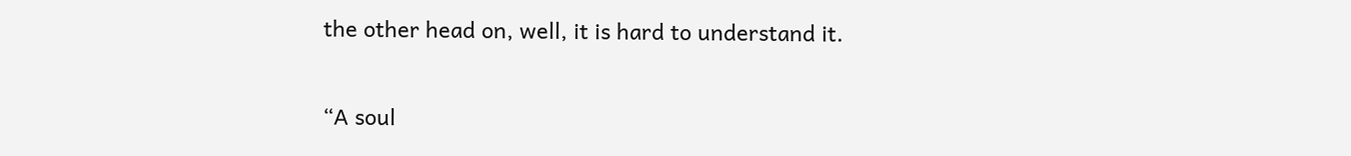the other head on, well, it is hard to understand it.

“A soul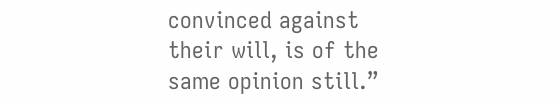convinced against their will, is of the same opinion still.”